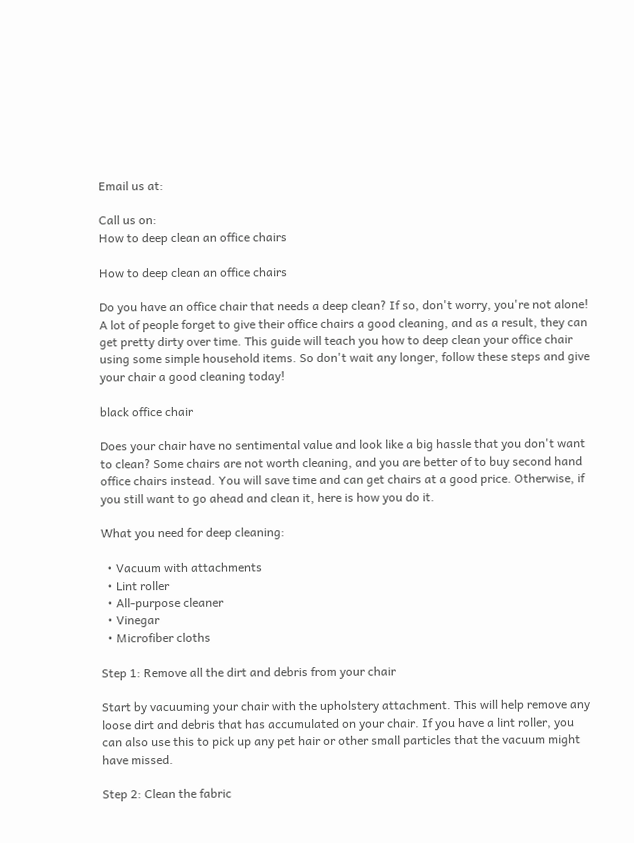Email us at:

Call us on:
How to deep clean an office chairs

How to deep clean an office chairs

Do you have an office chair that needs a deep clean? If so, don't worry, you're not alone! A lot of people forget to give their office chairs a good cleaning, and as a result, they can get pretty dirty over time. This guide will teach you how to deep clean your office chair using some simple household items. So don't wait any longer, follow these steps and give your chair a good cleaning today!

black office chair

Does your chair have no sentimental value and look like a big hassle that you don't want to clean? Some chairs are not worth cleaning, and you are better of to buy second hand office chairs instead. You will save time and can get chairs at a good price. Otherwise, if you still want to go ahead and clean it, here is how you do it.

What you need for deep cleaning:

  • Vacuum with attachments
  • Lint roller
  • All-purpose cleaner
  • Vinegar
  • Microfiber cloths

Step 1: Remove all the dirt and debris from your chair

Start by vacuuming your chair with the upholstery attachment. This will help remove any loose dirt and debris that has accumulated on your chair. If you have a lint roller, you can also use this to pick up any pet hair or other small particles that the vacuum might have missed.

Step 2: Clean the fabric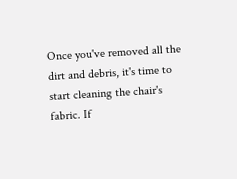Once you've removed all the dirt and debris, it's time to start cleaning the chair's fabric. If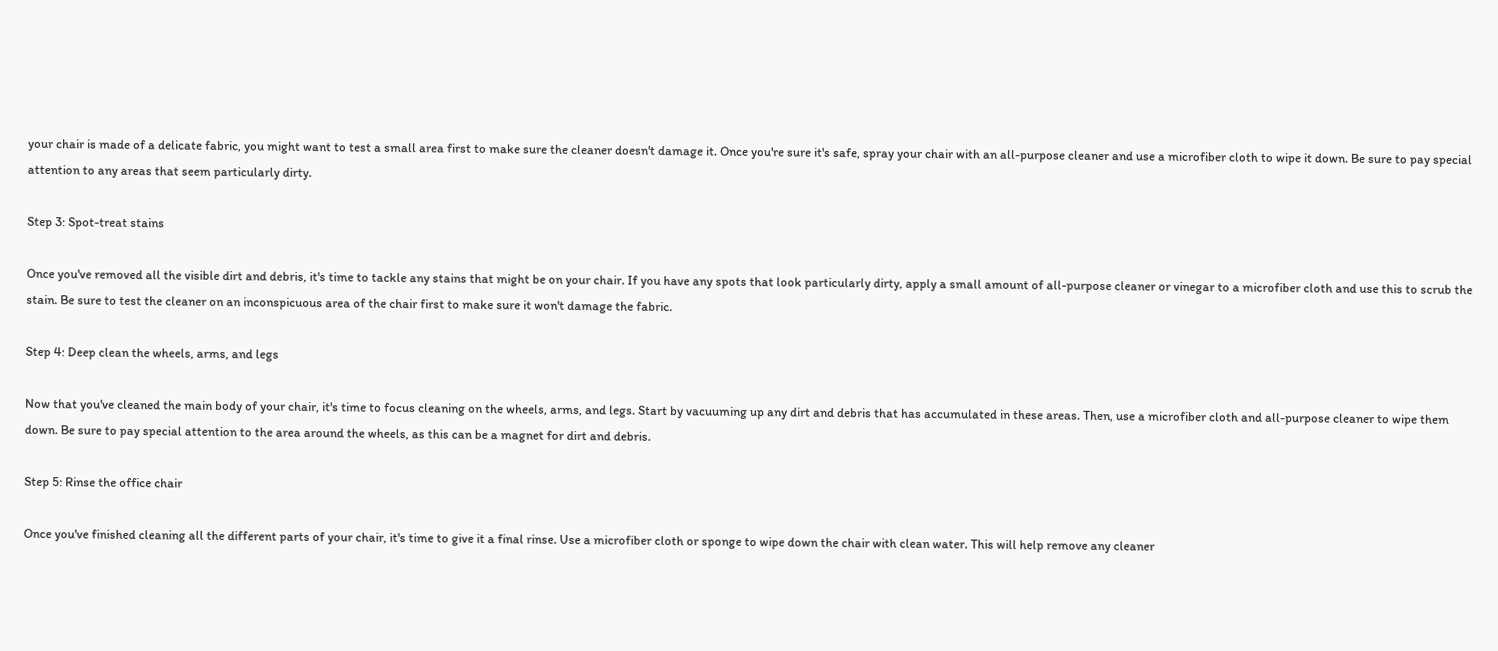your chair is made of a delicate fabric, you might want to test a small area first to make sure the cleaner doesn't damage it. Once you're sure it's safe, spray your chair with an all-purpose cleaner and use a microfiber cloth to wipe it down. Be sure to pay special attention to any areas that seem particularly dirty.

Step 3: Spot-treat stains

Once you've removed all the visible dirt and debris, it's time to tackle any stains that might be on your chair. If you have any spots that look particularly dirty, apply a small amount of all-purpose cleaner or vinegar to a microfiber cloth and use this to scrub the stain. Be sure to test the cleaner on an inconspicuous area of the chair first to make sure it won't damage the fabric.

Step 4: Deep clean the wheels, arms, and legs

Now that you've cleaned the main body of your chair, it's time to focus cleaning on the wheels, arms, and legs. Start by vacuuming up any dirt and debris that has accumulated in these areas. Then, use a microfiber cloth and all-purpose cleaner to wipe them down. Be sure to pay special attention to the area around the wheels, as this can be a magnet for dirt and debris.

Step 5: Rinse the office chair

Once you've finished cleaning all the different parts of your chair, it's time to give it a final rinse. Use a microfiber cloth or sponge to wipe down the chair with clean water. This will help remove any cleaner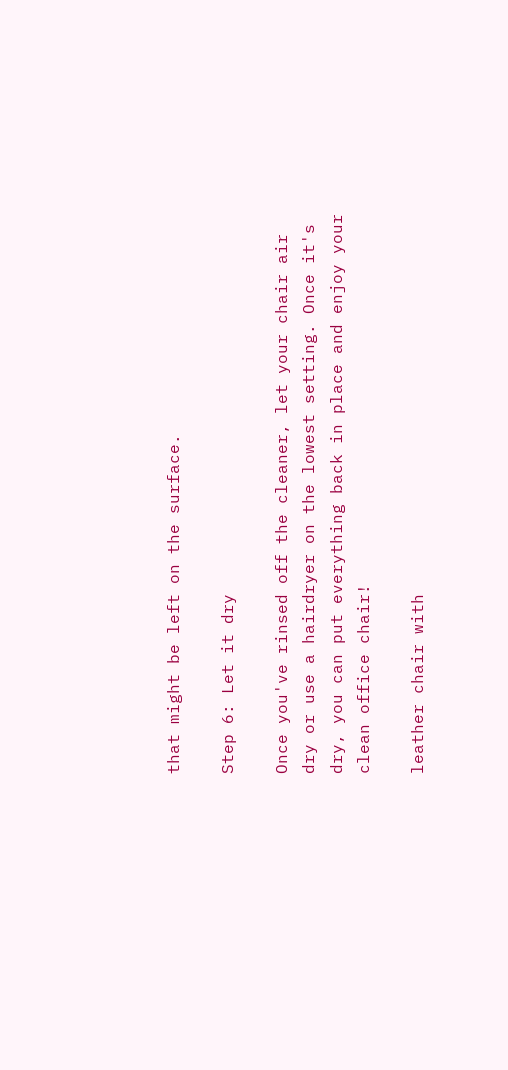that might be left on the surface.

Step 6: Let it dry

Once you've rinsed off the cleaner, let your chair air dry or use a hairdryer on the lowest setting. Once it's dry, you can put everything back in place and enjoy your clean office chair!

leather chair with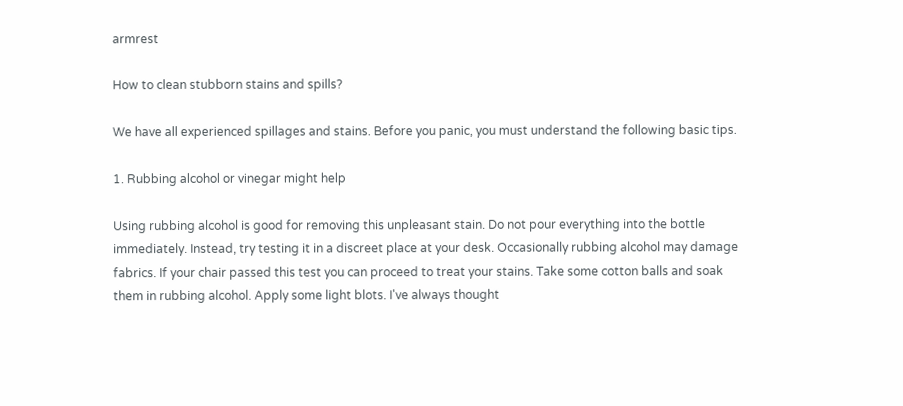armrest

How to clean stubborn stains and spills?

We have all experienced spillages and stains. Before you panic, you must understand the following basic tips.

1. Rubbing alcohol or vinegar might help

Using rubbing alcohol is good for removing this unpleasant stain. Do not pour everything into the bottle immediately. Instead, try testing it in a discreet place at your desk. Occasionally rubbing alcohol may damage fabrics. If your chair passed this test you can proceed to treat your stains. Take some cotton balls and soak them in rubbing alcohol. Apply some light blots. I've always thought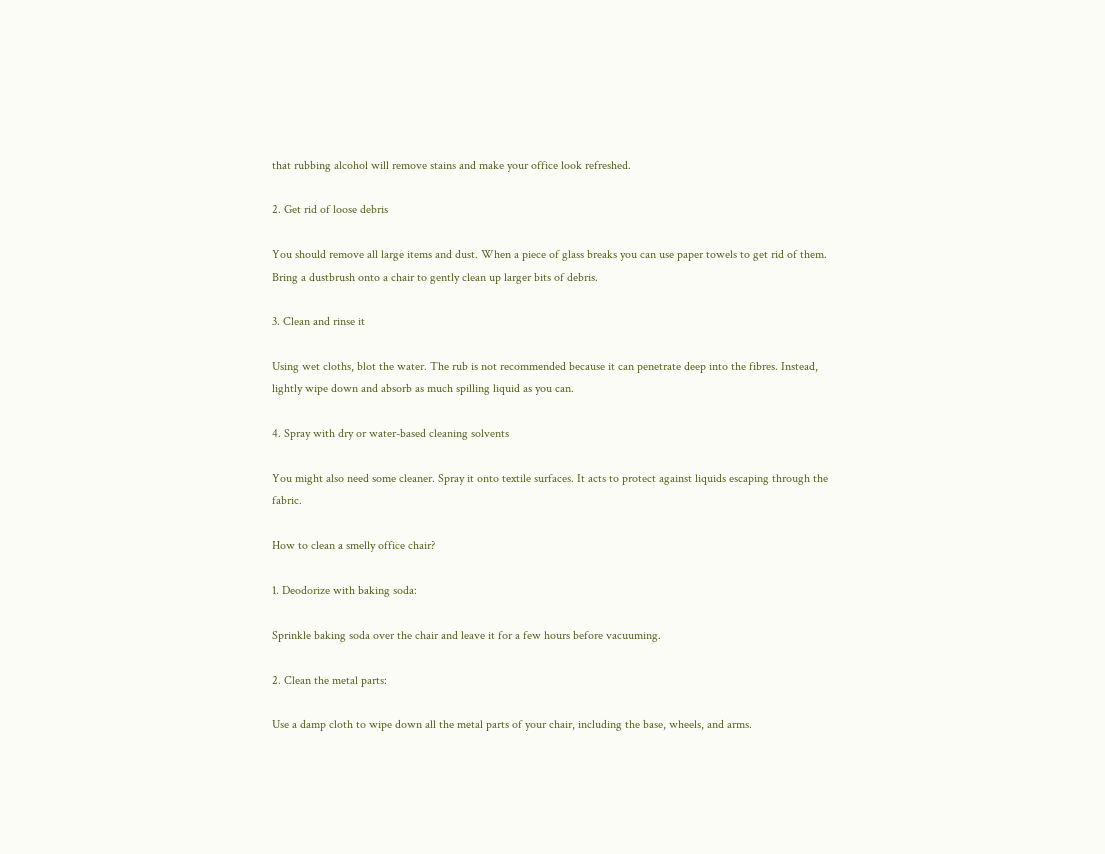that rubbing alcohol will remove stains and make your office look refreshed.

2. Get rid of loose debris

You should remove all large items and dust. When a piece of glass breaks you can use paper towels to get rid of them. Bring a dustbrush onto a chair to gently clean up larger bits of debris.

3. Clean and rinse it

Using wet cloths, blot the water. The rub is not recommended because it can penetrate deep into the fibres. Instead, lightly wipe down and absorb as much spilling liquid as you can.

4. Spray with dry or water-based cleaning solvents

You might also need some cleaner. Spray it onto textile surfaces. It acts to protect against liquids escaping through the fabric.

How to clean a smelly office chair?

1. Deodorize with baking soda:

Sprinkle baking soda over the chair and leave it for a few hours before vacuuming.

2. Clean the metal parts:

Use a damp cloth to wipe down all the metal parts of your chair, including the base, wheels, and arms.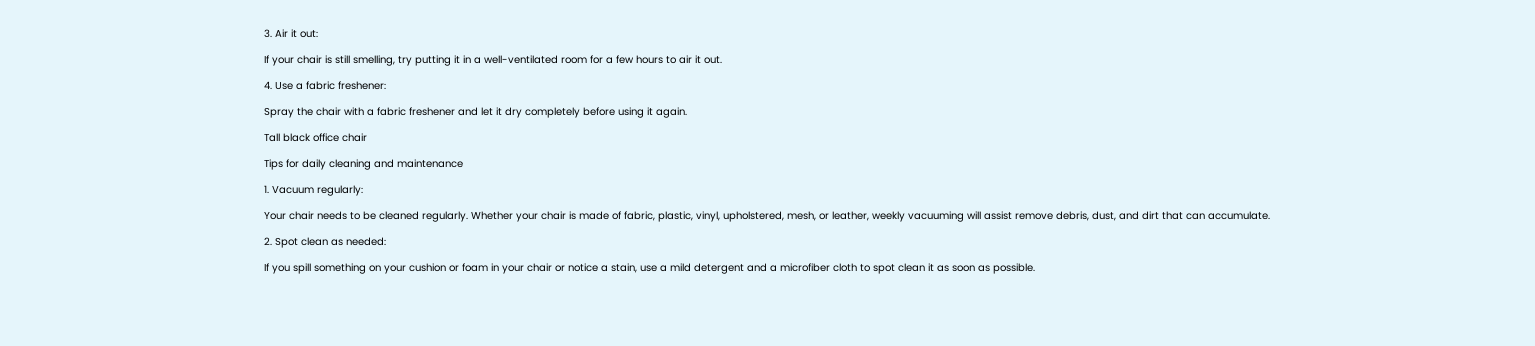3. Air it out:

If your chair is still smelling, try putting it in a well-ventilated room for a few hours to air it out.

4. Use a fabric freshener:

Spray the chair with a fabric freshener and let it dry completely before using it again.

Tall black office chair

Tips for daily cleaning and maintenance

1. Vacuum regularly:

Your chair needs to be cleaned regularly. Whether your chair is made of fabric, plastic, vinyl, upholstered, mesh, or leather, weekly vacuuming will assist remove debris, dust, and dirt that can accumulate.

2. Spot clean as needed:

If you spill something on your cushion or foam in your chair or notice a stain, use a mild detergent and a microfiber cloth to spot clean it as soon as possible.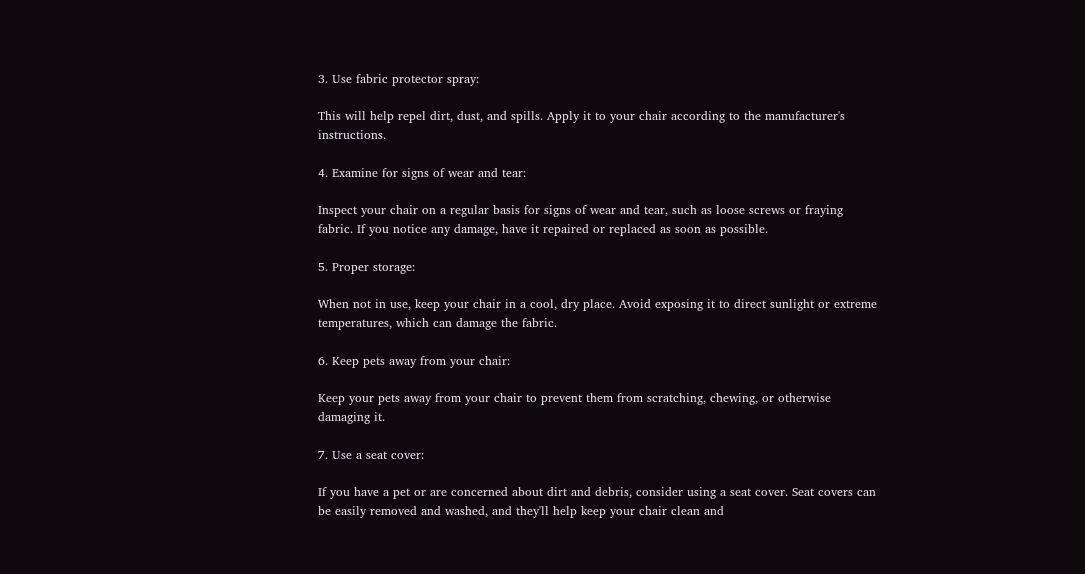3. Use fabric protector spray:

This will help repel dirt, dust, and spills. Apply it to your chair according to the manufacturer's instructions.

4. Examine for signs of wear and tear:

Inspect your chair on a regular basis for signs of wear and tear, such as loose screws or fraying fabric. If you notice any damage, have it repaired or replaced as soon as possible.

5. Proper storage:

When not in use, keep your chair in a cool, dry place. Avoid exposing it to direct sunlight or extreme temperatures, which can damage the fabric.

6. Keep pets away from your chair:

Keep your pets away from your chair to prevent them from scratching, chewing, or otherwise damaging it.

7. Use a seat cover:

If you have a pet or are concerned about dirt and debris, consider using a seat cover. Seat covers can be easily removed and washed, and they'll help keep your chair clean and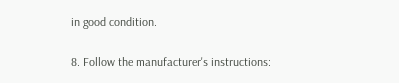in good condition.

8. Follow the manufacturer's instructions: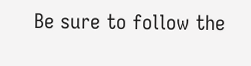Be sure to follow the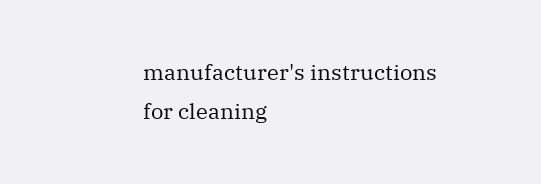manufacturer's instructions for cleaning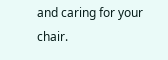and caring for your chair.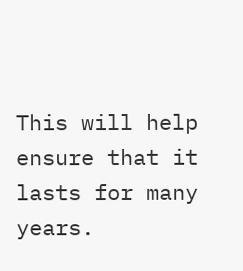This will help ensure that it lasts for many years.